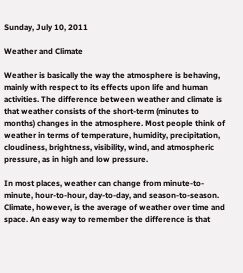Sunday, July 10, 2011

Weather and Climate

Weather is basically the way the atmosphere is behaving, mainly with respect to its effects upon life and human activities. The difference between weather and climate is that weather consists of the short-term (minutes to months) changes in the atmosphere. Most people think of weather in terms of temperature, humidity, precipitation, cloudiness, brightness, visibility, wind, and atmospheric pressure, as in high and low pressure.

In most places, weather can change from minute-to-minute, hour-to-hour, day-to-day, and season-to-season. Climate, however, is the average of weather over time and space. An easy way to remember the difference is that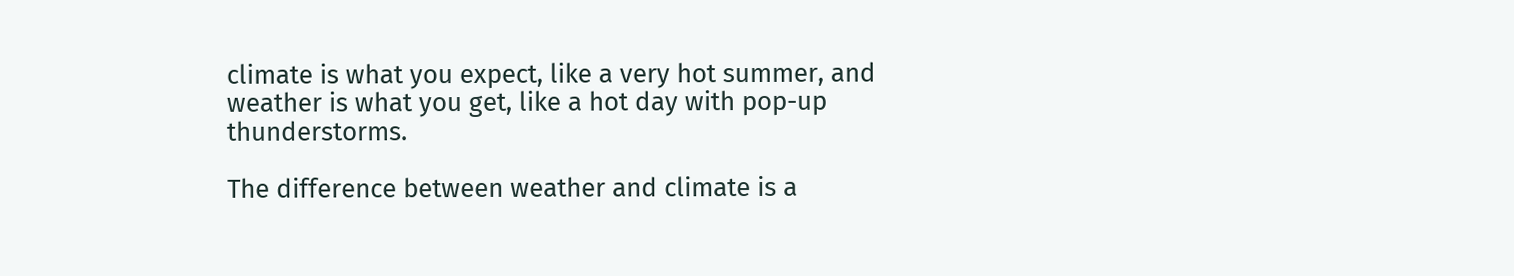climate is what you expect, like a very hot summer, and weather is what you get, like a hot day with pop-up thunderstorms.

The difference between weather and climate is a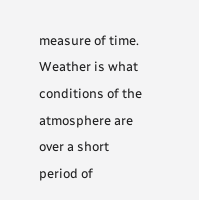measure of time. Weather is what conditions of the atmosphere are over a short period of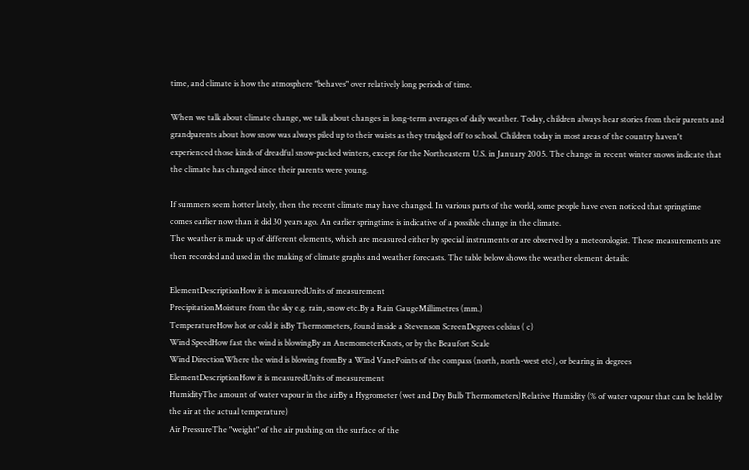time, and climate is how the atmosphere "behaves" over relatively long periods of time.

When we talk about climate change, we talk about changes in long-term averages of daily weather. Today, children always hear stories from their parents and grandparents about how snow was always piled up to their waists as they trudged off to school. Children today in most areas of the country haven't experienced those kinds of dreadful snow-packed winters, except for the Northeastern U.S. in January 2005. The change in recent winter snows indicate that the climate has changed since their parents were young.

If summers seem hotter lately, then the recent climate may have changed. In various parts of the world, some people have even noticed that springtime comes earlier now than it did 30 years ago. An earlier springtime is indicative of a possible change in the climate.
The weather is made up of different elements, which are measured either by special instruments or are observed by a meteorologist. These measurements are then recorded and used in the making of climate graphs and weather forecasts. The table below shows the weather element details:

ElementDescriptionHow it is measuredUnits of measurement
PrecipitationMoisture from the sky e.g. rain, snow etc.By a Rain GaugeMillimetres (mm.)
TemperatureHow hot or cold it isBy Thermometers, found inside a Stevenson ScreenDegrees celsius ( c)
Wind SpeedHow fast the wind is blowingBy an AnemometerKnots, or by the Beaufort Scale
Wind DirectionWhere the wind is blowing fromBy a Wind VanePoints of the compass (north, north-west etc), or bearing in degrees
ElementDescriptionHow it is measuredUnits of measurement
HumidityThe amount of water vapour in the airBy a Hygrometer (wet and Dry Bulb Thermometers)Relative Humidity (% of water vapour that can be held by the air at the actual temperature)
Air PressureThe "weight" of the air pushing on the surface of the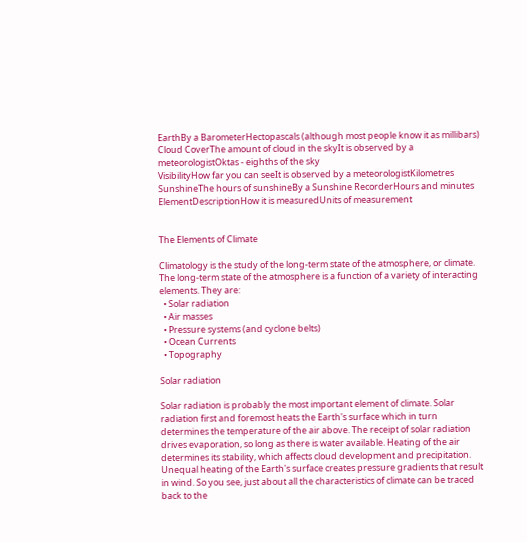EarthBy a BarometerHectopascals (although most people know it as millibars)
Cloud CoverThe amount of cloud in the skyIt is observed by a meteorologistOktas - eighths of the sky
VisibilityHow far you can seeIt is observed by a meteorologistKilometres
SunshineThe hours of sunshineBy a Sunshine RecorderHours and minutes
ElementDescriptionHow it is measuredUnits of measurement


The Elements of Climate

Climatology is the study of the long-term state of the atmosphere, or climate. The long-term state of the atmosphere is a function of a variety of interacting elements. They are:
  • Solar radiation
  • Air masses
  • Pressure systems (and cyclone belts)
  • Ocean Currents
  • Topography

Solar radiation

Solar radiation is probably the most important element of climate. Solar radiation first and foremost heats the Earth's surface which in turn determines the temperature of the air above. The receipt of solar radiation drives evaporation, so long as there is water available. Heating of the air determines its stability, which affects cloud development and precipitation. Unequal heating of the Earth's surface creates pressure gradients that result in wind. So you see, just about all the characteristics of climate can be traced back to the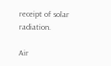receipt of solar radiation.

Air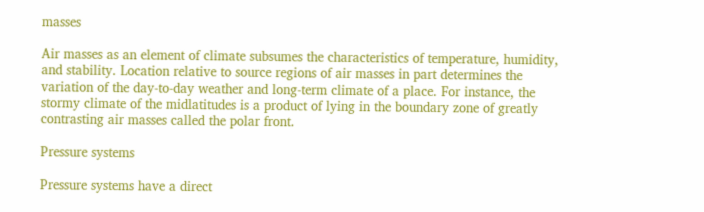masses

Air masses as an element of climate subsumes the characteristics of temperature, humidity, and stability. Location relative to source regions of air masses in part determines the variation of the day-to-day weather and long-term climate of a place. For instance, the stormy climate of the midlatitudes is a product of lying in the boundary zone of greatly contrasting air masses called the polar front.

Pressure systems

Pressure systems have a direct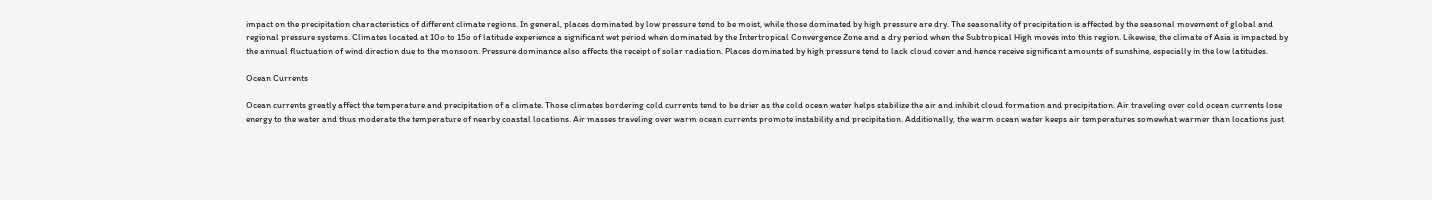impact on the precipitation characteristics of different climate regions. In general, places dominated by low pressure tend to be moist, while those dominated by high pressure are dry. The seasonality of precipitation is affected by the seasonal movement of global and regional pressure systems. Climates located at 10o to 15o of latitude experience a significant wet period when dominated by the Intertropical Convergence Zone and a dry period when the Subtropical High moves into this region. Likewise, the climate of Asia is impacted by the annual fluctuation of wind direction due to the monsoon. Pressure dominance also affects the receipt of solar radiation. Places dominated by high pressure tend to lack cloud cover and hence receive significant amounts of sunshine, especially in the low latitudes.

Ocean Currents

Ocean currents greatly affect the temperature and precipitation of a climate. Those climates bordering cold currents tend to be drier as the cold ocean water helps stabilize the air and inhibit cloud formation and precipitation. Air traveling over cold ocean currents lose energy to the water and thus moderate the temperature of nearby coastal locations. Air masses traveling over warm ocean currents promote instability and precipitation. Additionally, the warm ocean water keeps air temperatures somewhat warmer than locations just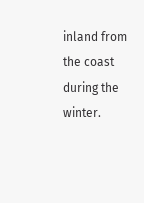inland from the coast during the winter.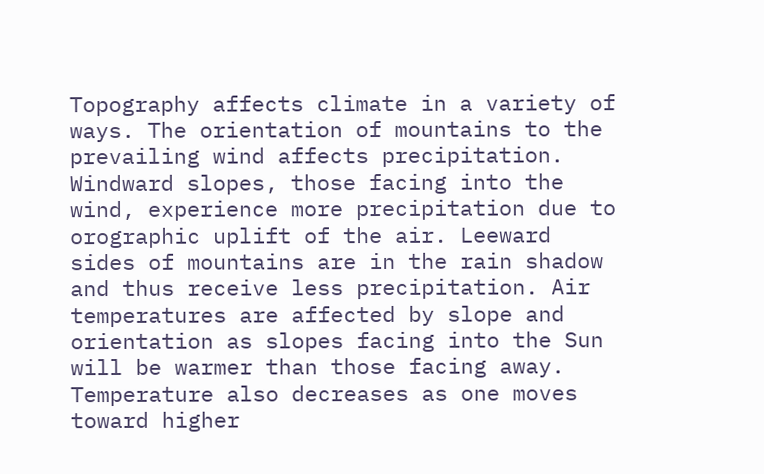Topography affects climate in a variety of ways. The orientation of mountains to the prevailing wind affects precipitation. Windward slopes, those facing into the wind, experience more precipitation due to orographic uplift of the air. Leeward sides of mountains are in the rain shadow and thus receive less precipitation. Air temperatures are affected by slope and orientation as slopes facing into the Sun will be warmer than those facing away. Temperature also decreases as one moves toward higher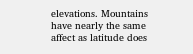elevations. Mountains have nearly the same affect as latitude does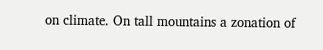on climate. On tall mountains a zonation of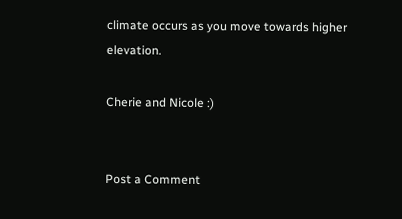climate occurs as you move towards higher elevation.

Cherie and Nicole :)


Post a Comment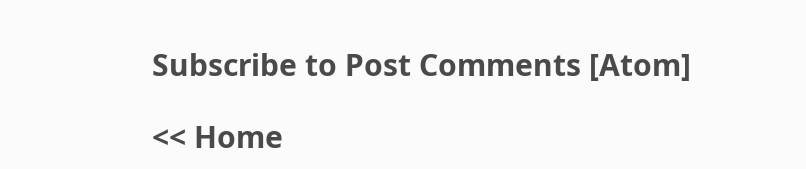Subscribe to Post Comments [Atom]

<< Home